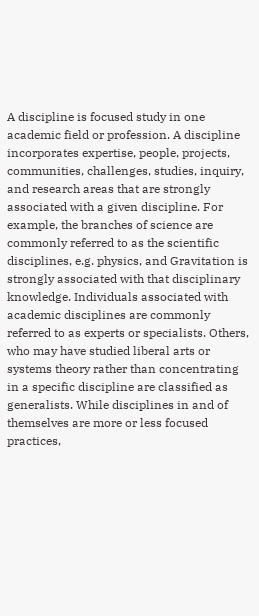A discipline is focused study in one academic field or profession. A discipline incorporates expertise, people, projects, communities, challenges, studies, inquiry, and research areas that are strongly associated with a given discipline. For example, the branches of science are commonly referred to as the scientific disciplines, e.g. physics, and Gravitation is strongly associated with that disciplinary knowledge. Individuals associated with academic disciplines are commonly referred to as experts or specialists. Others, who may have studied liberal arts or systems theory rather than concentrating in a specific discipline are classified as generalists. While disciplines in and of themselves are more or less focused practices,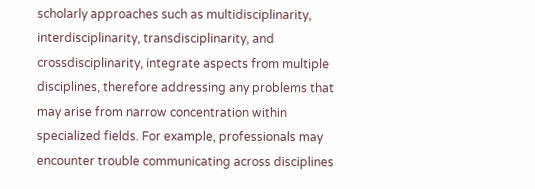scholarly approaches such as multidisciplinarity, interdisciplinarity, transdisciplinarity, and crossdisciplinarity, integrate aspects from multiple disciplines, therefore addressing any problems that may arise from narrow concentration within specialized fields. For example, professionals may encounter trouble communicating across disciplines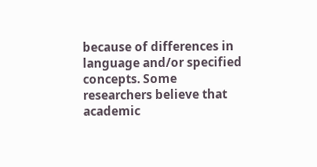because of differences in language and/or specified concepts. Some researchers believe that academic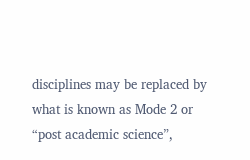disciplines may be replaced by what is known as Mode 2 or “post academic science”,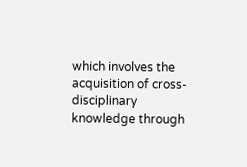which involves the acquisition of cross-disciplinary knowledge through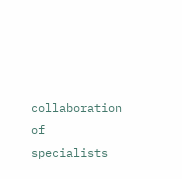collaboration of specialists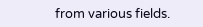from various fields.